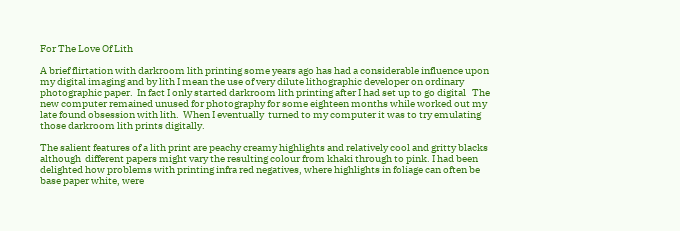For The Love Of Lith

A brief flirtation with darkroom lith printing some years ago has had a considerable influence upon my digital imaging and by lith I mean the use of very dilute lithographic developer on ordinary photographic paper.  In fact I only started darkroom lith printing after I had set up to go digital   The new computer remained unused for photography for some eighteen months while worked out my late found obsession with lith.  When I eventually  turned to my computer it was to try emulating those darkroom lith prints digitally.

The salient features of a lith print are peachy creamy highlights and relatively cool and gritty blacks although  different papers might vary the resulting colour from khaki through to pink. I had been delighted how problems with printing infra red negatives, where highlights in foliage can often be base paper white, were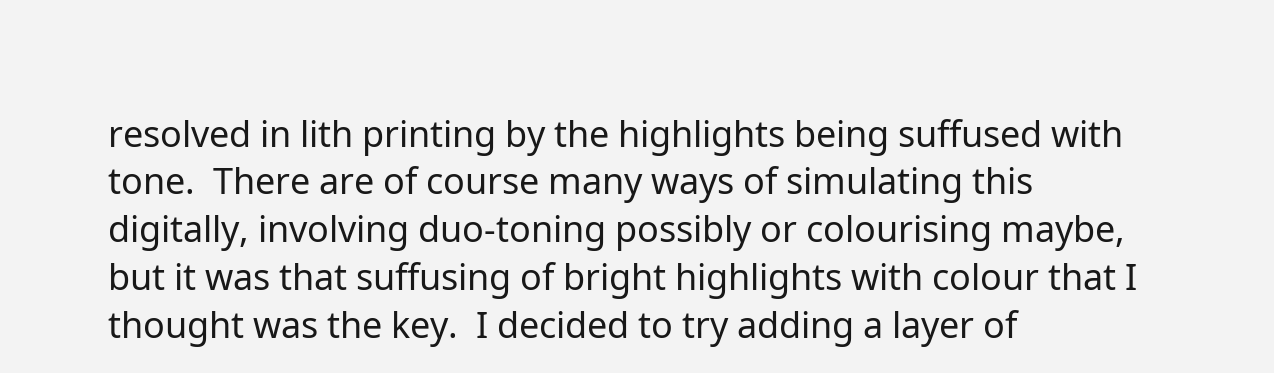resolved in lith printing by the highlights being suffused with tone.  There are of course many ways of simulating this digitally, involving duo-toning possibly or colourising maybe, but it was that suffusing of bright highlights with colour that I thought was the key.  I decided to try adding a layer of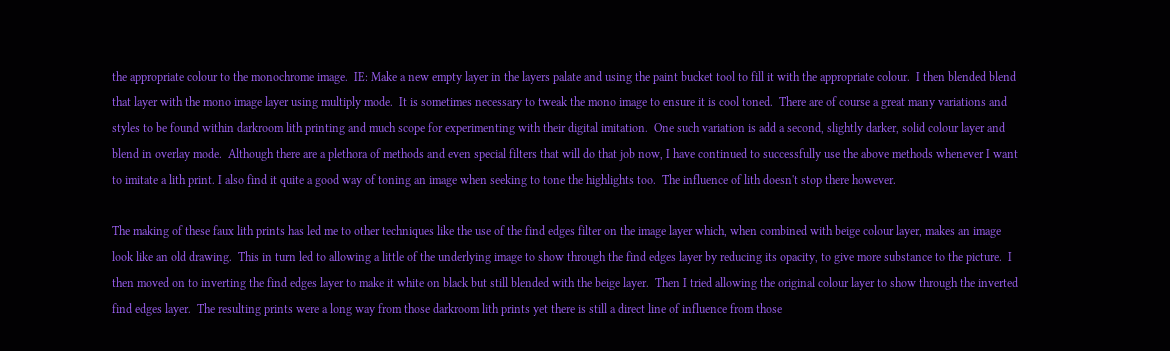the appropriate colour to the monochrome image.  IE: Make a new empty layer in the layers palate and using the paint bucket tool to fill it with the appropriate colour.  I then blended blend that layer with the mono image layer using multiply mode.  It is sometimes necessary to tweak the mono image to ensure it is cool toned.  There are of course a great many variations and styles to be found within darkroom lith printing and much scope for experimenting with their digital imitation.  One such variation is add a second, slightly darker, solid colour layer and blend in overlay mode.  Although there are a plethora of methods and even special filters that will do that job now, I have continued to successfully use the above methods whenever I want to imitate a lith print. I also find it quite a good way of toning an image when seeking to tone the highlights too.  The influence of lith doesn't stop there however.

The making of these faux lith prints has led me to other techniques like the use of the find edges filter on the image layer which, when combined with beige colour layer, makes an image look like an old drawing.  This in turn led to allowing a little of the underlying image to show through the find edges layer by reducing its opacity, to give more substance to the picture.  I then moved on to inverting the find edges layer to make it white on black but still blended with the beige layer.  Then I tried allowing the original colour layer to show through the inverted find edges layer.  The resulting prints were a long way from those darkroom lith prints yet there is still a direct line of influence from those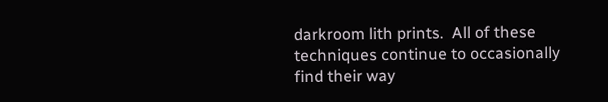darkroom lith prints.  All of these techniques continue to occasionally find their way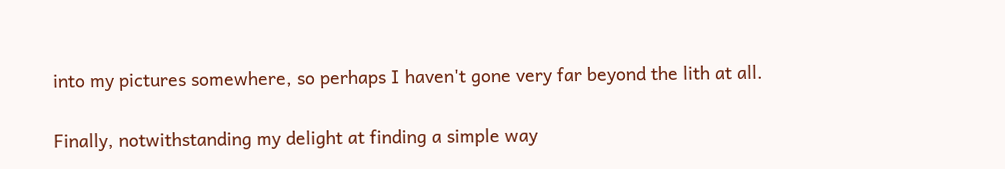into my pictures somewhere, so perhaps I haven't gone very far beyond the lith at all.

Finally, notwithstanding my delight at finding a simple way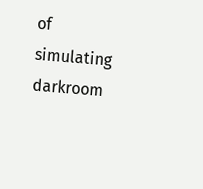of simulating darkroom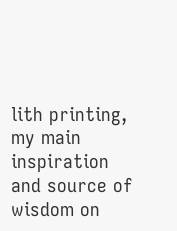lith printing, my main inspiration and source of wisdom on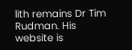lith remains Dr Tim Rudman. His website is